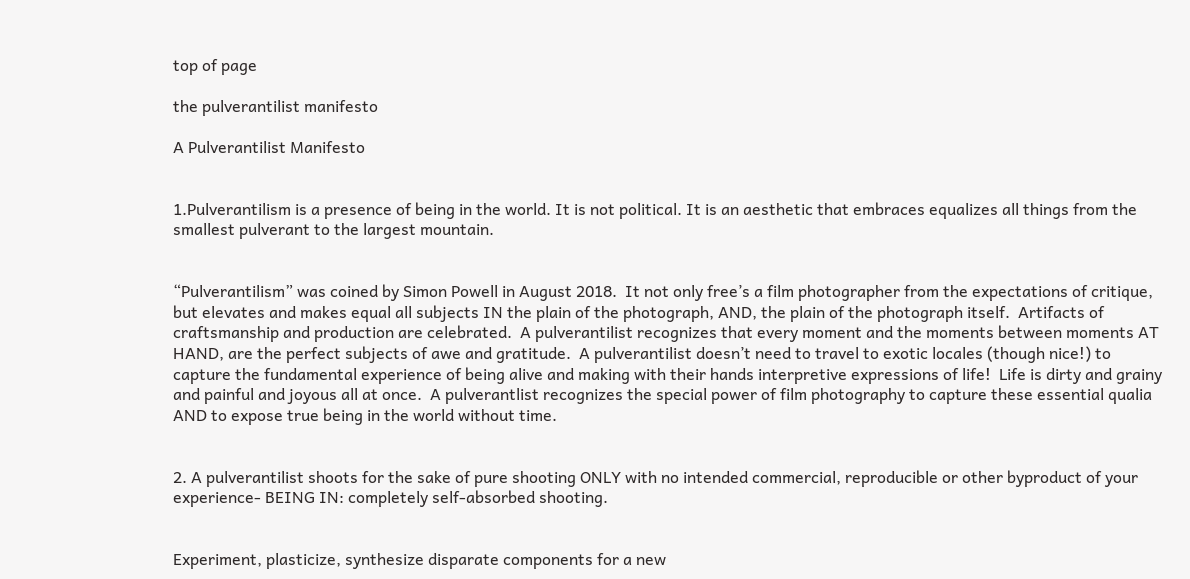top of page

the pulverantilist manifesto

A Pulverantilist Manifesto


1.Pulverantilism is a presence of being in the world. It is not political. It is an aesthetic that embraces equalizes all things from the smallest pulverant to the largest mountain.


“Pulverantilism” was coined by Simon Powell in August 2018.  It not only free’s a film photographer from the expectations of critique, but elevates and makes equal all subjects IN the plain of the photograph, AND, the plain of the photograph itself.  Artifacts of craftsmanship and production are celebrated.  A pulverantilist recognizes that every moment and the moments between moments AT HAND, are the perfect subjects of awe and gratitude.  A pulverantilist doesn’t need to travel to exotic locales (though nice!) to capture the fundamental experience of being alive and making with their hands interpretive expressions of life!  Life is dirty and grainy and painful and joyous all at once.  A pulverantlist recognizes the special power of film photography to capture these essential qualia AND to expose true being in the world without time.


2. A pulverantilist shoots for the sake of pure shooting ONLY with no intended commercial, reproducible or other byproduct of your experience- BEING IN: completely self-absorbed shooting.


Experiment, plasticize, synthesize disparate components for a new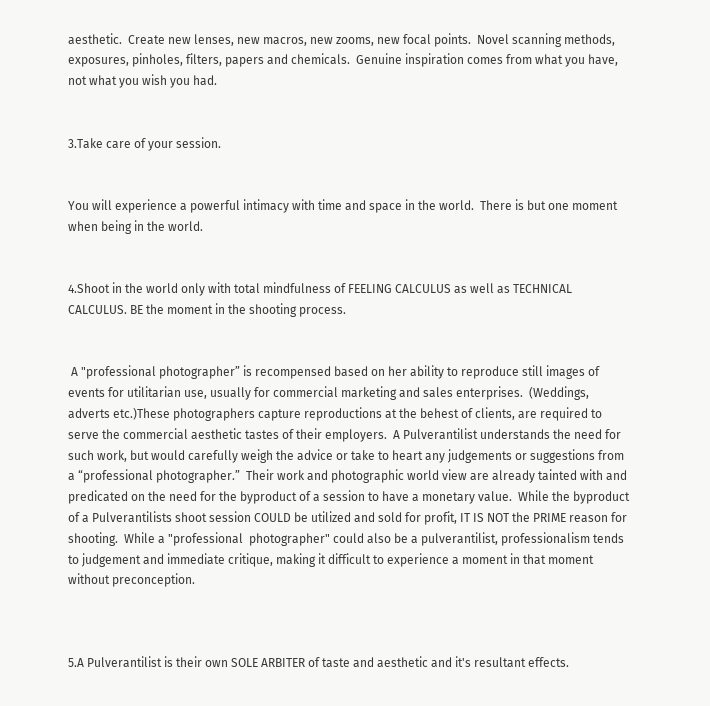aesthetic.  Create new lenses, new macros, new zooms, new focal points.  Novel scanning methods, exposures, pinholes, filters, papers and chemicals.  Genuine inspiration comes from what you have, not what you wish you had.


3.Take care of your session.


You will experience a powerful intimacy with time and space in the world.  There is but one moment when being in the world.


4.Shoot in the world only with total mindfulness of FEELING CALCULUS as well as TECHNICAL CALCULUS. BE the moment in the shooting process.


 A "professional photographer” is recompensed based on her ability to reproduce still images of events for utilitarian use, usually for commercial marketing and sales enterprises.  (Weddings, adverts etc.)These photographers capture reproductions at the behest of clients, are required to serve the commercial aesthetic tastes of their employers.  A Pulverantilist understands the need for such work, but would carefully weigh the advice or take to heart any judgements or suggestions from a “professional photographer.”  Their work and photographic world view are already tainted with and predicated on the need for the byproduct of a session to have a monetary value.  While the byproduct of a Pulverantilists shoot session COULD be utilized and sold for profit, IT IS NOT the PRIME reason for shooting.  While a "professional  photographer" could also be a pulverantilist, professionalism tends to judgement and immediate critique, making it difficult to experience a moment in that moment without preconception.



5.A Pulverantilist is their own SOLE ARBITER of taste and aesthetic and it's resultant effects.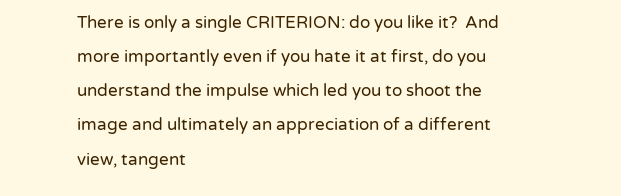There is only a single CRITERION: do you like it?  And more importantly even if you hate it at first, do you understand the impulse which led you to shoot the image and ultimately an appreciation of a different view, tangent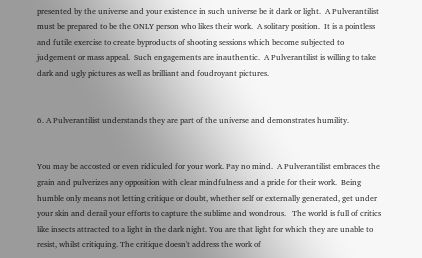presented by the universe and your existence in such universe be it dark or light.  A Pulverantilist must be prepared to be the ONLY person who likes their work.  A solitary position.  It is a pointless and futile exercise to create byproducts of shooting sessions which become subjected to judgement or mass appeal.  Such engagements are inauthentic.  A Pulverantilist is willing to take dark and ugly pictures as well as brilliant and foudroyant pictures.


6. A Pulverantilist understands they are part of the universe and demonstrates humility.


You may be accosted or even ridiculed for your work. Pay no mind.  A Pulverantilist embraces the grain and pulverizes any opposition with clear mindfulness and a pride for their work.  Being humble only means not letting critique or doubt, whether self or externally generated, get under your skin and derail your efforts to capture the sublime and wondrous.   The world is full of critics like insects attracted to a light in the dark night. You are that light for which they are unable to resist, whilst critiquing. The critique doesn't address the work of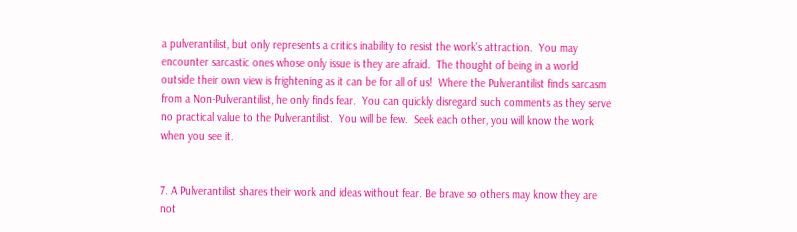a pulverantilist, but only represents a critics inability to resist the work's attraction.  You may encounter sarcastic ones whose only issue is they are afraid.  The thought of being in a world outside their own view is frightening as it can be for all of us!  Where the Pulverantilist finds sarcasm from a Non-Pulverantilist, he only finds fear.  You can quickly disregard such comments as they serve no practical value to the Pulverantilist.  You will be few.  Seek each other, you will know the work when you see it.


7. A Pulverantilist shares their work and ideas without fear. Be brave so others may know they are not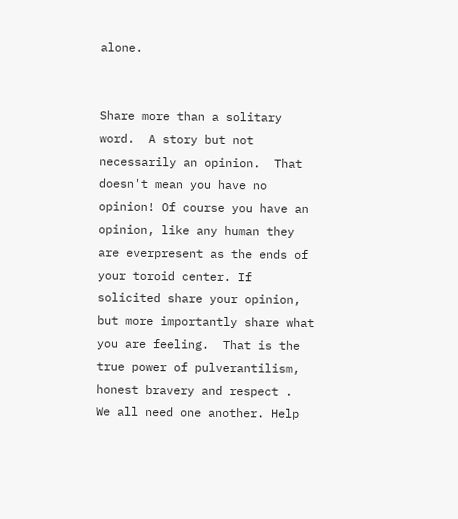alone.


Share more than a solitary word.  A story but not necessarily an opinion.  That doesn't mean you have no opinion! Of course you have an opinion, like any human they are everpresent as the ends of your toroid center. If solicited share your opinion, but more importantly share what you are feeling.  That is the true power of pulverantilism, honest bravery and respect .  We all need one another. Help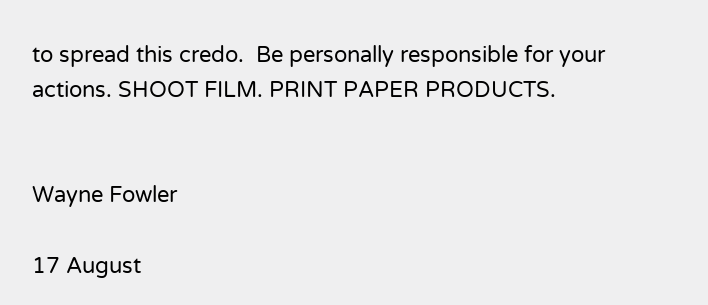to spread this credo.  Be personally responsible for your actions. SHOOT FILM. PRINT PAPER PRODUCTS.


Wayne Fowler

17 August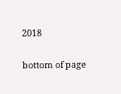2018

bottom of page